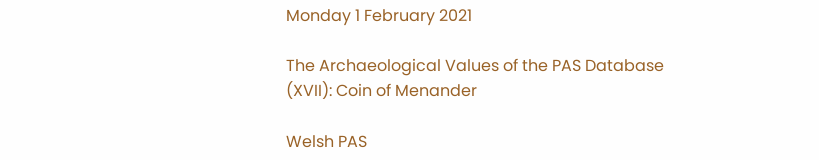Monday 1 February 2021

The Archaeological Values of the PAS Database (XVII): Coin of Menander

Welsh PAS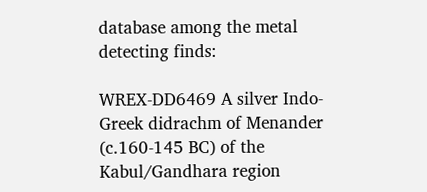database among the metal detecting finds:

WREX-DD6469 A silver Indo-Greek didrachm of Menander (c.160-145 BC) of the Kabul/Gandhara region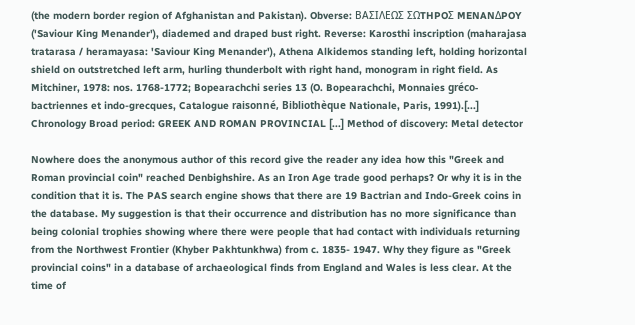(the modern border region of Afghanistan and Pakistan). Obverse: BAΣIΛEΩΣ ΣΩTHPOΣ MENANΔPOY ('Saviour King Menander'), diademed and draped bust right. Reverse: Karosthi inscription (maharajasa tratarasa / heramayasa: 'Saviour King Menander'), Athena Alkidemos standing left, holding horizontal shield on outstretched left arm, hurling thunderbolt with right hand, monogram in right field. As Mitchiner, 1978: nos. 1768-1772; Bopearachchi series 13 (O. Bopearachchi, Monnaies gréco-bactriennes et indo-grecques, Catalogue raisonné, Bibliothèque Nationale, Paris, 1991).[...] Chronology Broad period: GREEK AND ROMAN PROVINCIAL [...] Method of discovery: Metal detector

Nowhere does the anonymous author of this record give the reader any idea how this "Greek and Roman provincial coin" reached Denbighshire. As an Iron Age trade good perhaps? Or why it is in the condition that it is. The PAS search engine shows that there are 19 Bactrian and Indo-Greek coins in the database. My suggestion is that their occurrence and distribution has no more significance than being colonial trophies showing where there were people that had contact with individuals returning from the Northwest Frontier (Khyber Pakhtunkhwa) from c. 1835- 1947. Why they figure as "Greek provincial coins" in a database of archaeological finds from England and Wales is less clear. At the time of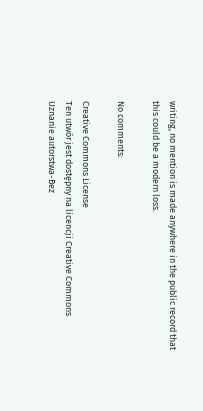writing, no mention is made anywhere in the public record that this could be a modern loss.

No comments:

Creative Commons License
Ten utwór jest dostępny na licencji Creative Commons Uznanie autorstwa-Bez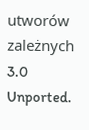utworów zależnych 3.0 Unported.